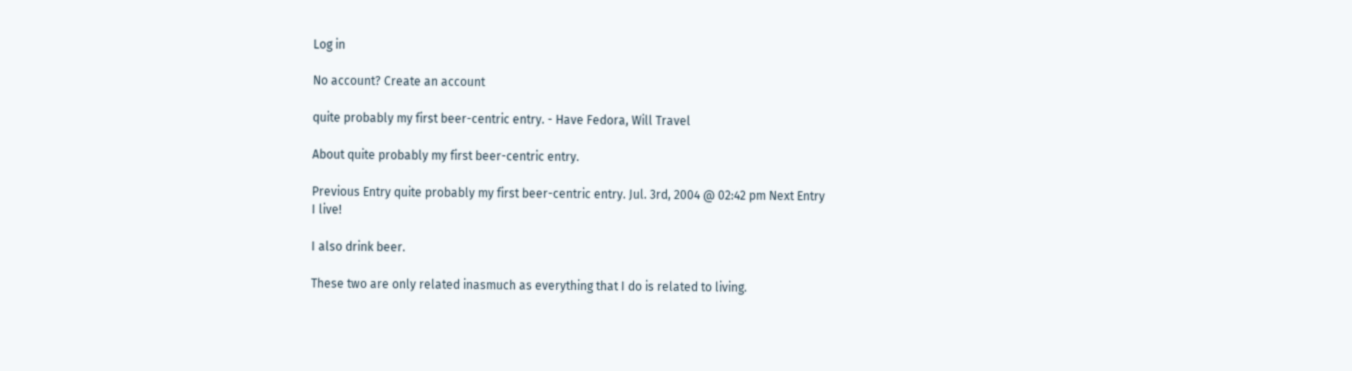Log in

No account? Create an account

quite probably my first beer-centric entry. - Have Fedora, Will Travel

About quite probably my first beer-centric entry.

Previous Entry quite probably my first beer-centric entry. Jul. 3rd, 2004 @ 02:42 pm Next Entry
I live!

I also drink beer.

These two are only related inasmuch as everything that I do is related to living.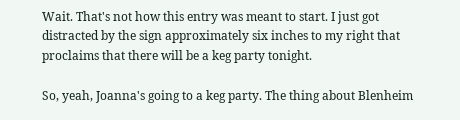Wait. That's not how this entry was meant to start. I just got distracted by the sign approximately six inches to my right that proclaims that there will be a keg party tonight.

So, yeah, Joanna's going to a keg party. The thing about Blenheim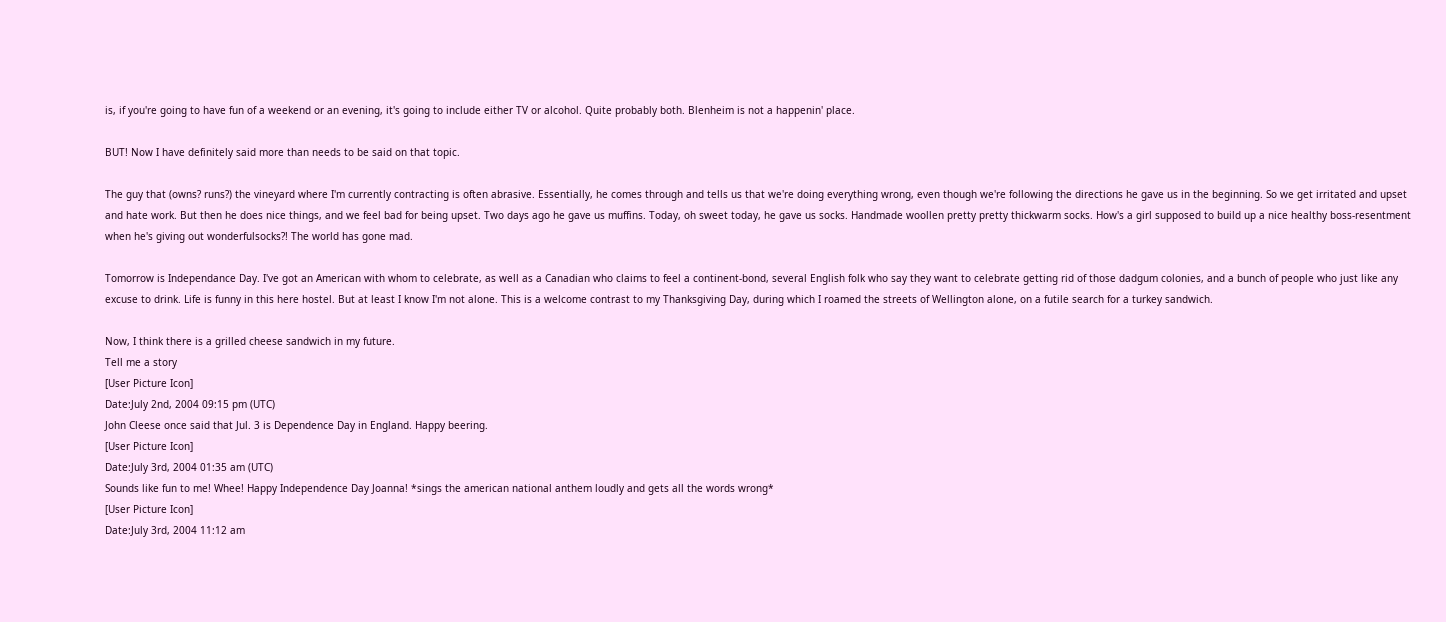is, if you're going to have fun of a weekend or an evening, it's going to include either TV or alcohol. Quite probably both. Blenheim is not a happenin' place.

BUT! Now I have definitely said more than needs to be said on that topic.

The guy that (owns? runs?) the vineyard where I'm currently contracting is often abrasive. Essentially, he comes through and tells us that we're doing everything wrong, even though we're following the directions he gave us in the beginning. So we get irritated and upset and hate work. But then he does nice things, and we feel bad for being upset. Two days ago he gave us muffins. Today, oh sweet today, he gave us socks. Handmade woollen pretty pretty thickwarm socks. How's a girl supposed to build up a nice healthy boss-resentment when he's giving out wonderfulsocks?! The world has gone mad.

Tomorrow is Independance Day. I've got an American with whom to celebrate, as well as a Canadian who claims to feel a continent-bond, several English folk who say they want to celebrate getting rid of those dadgum colonies, and a bunch of people who just like any excuse to drink. Life is funny in this here hostel. But at least I know I'm not alone. This is a welcome contrast to my Thanksgiving Day, during which I roamed the streets of Wellington alone, on a futile search for a turkey sandwich.

Now, I think there is a grilled cheese sandwich in my future.
Tell me a story
[User Picture Icon]
Date:July 2nd, 2004 09:15 pm (UTC)
John Cleese once said that Jul. 3 is Dependence Day in England. Happy beering.
[User Picture Icon]
Date:July 3rd, 2004 01:35 am (UTC)
Sounds like fun to me! Whee! Happy Independence Day Joanna! *sings the american national anthem loudly and gets all the words wrong*
[User Picture Icon]
Date:July 3rd, 2004 11:12 am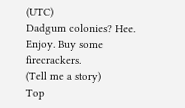(UTC)
Dadgum colonies? Hee. Enjoy. Buy some firecrackers.
(Tell me a story)
Top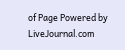of Page Powered by LiveJournal.com